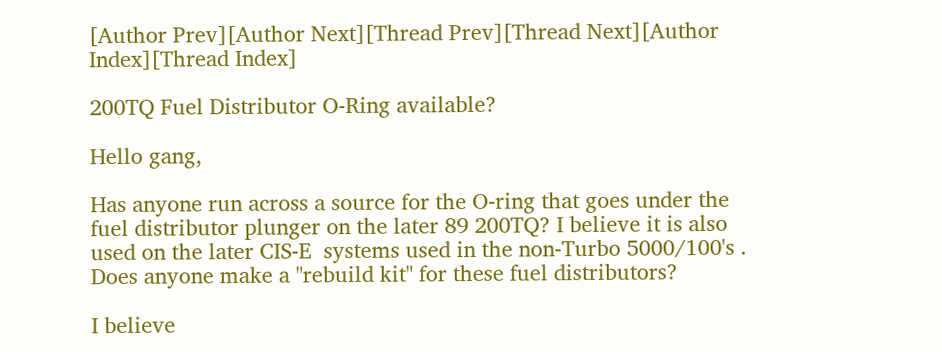[Author Prev][Author Next][Thread Prev][Thread Next][Author Index][Thread Index]

200TQ Fuel Distributor O-Ring available?

Hello gang,

Has anyone run across a source for the O-ring that goes under the
fuel distributor plunger on the later 89 200TQ? I believe it is also
used on the later CIS-E  systems used in the non-Turbo 5000/100's .
Does anyone make a "rebuild kit" for these fuel distributors?

I believe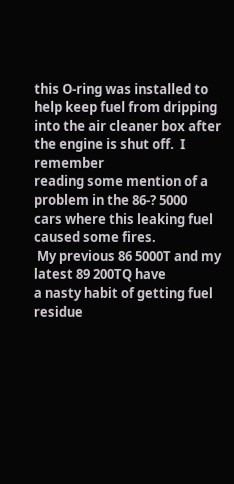this O-ring was installed to help keep fuel from dripping
into the air cleaner box after the engine is shut off.  I remember
reading some mention of a problem in the 86-? 5000
cars where this leaking fuel caused some fires.
 My previous 86 5000T and my latest 89 200TQ have
a nasty habit of getting fuel residue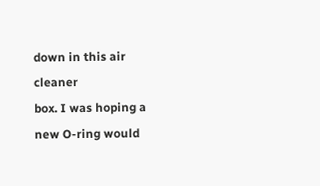down in this air cleaner
box. I was hoping a new O-ring would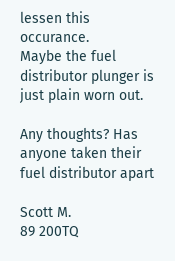lessen this occurance.
Maybe the fuel distributor plunger is just plain worn out.

Any thoughts? Has anyone taken their fuel distributor apart

Scott M.
89 200TQ